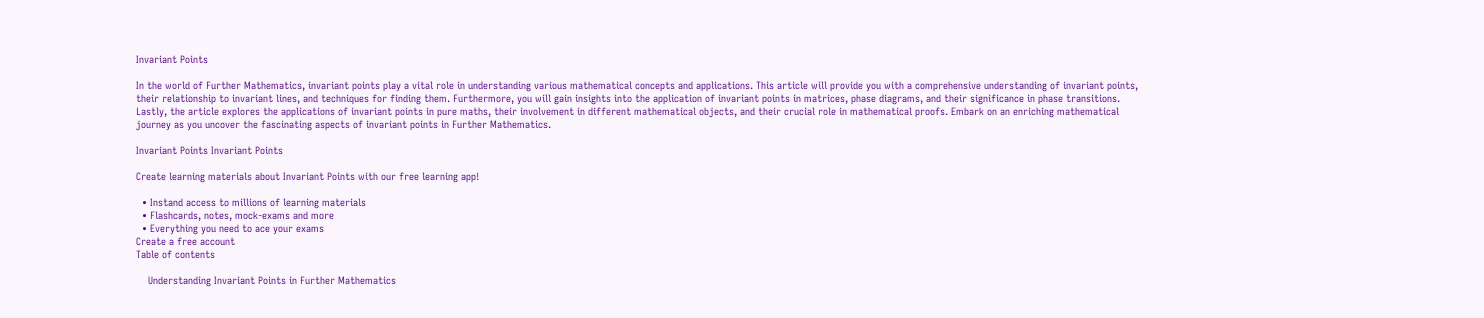Invariant Points

In the world of Further Mathematics, invariant points play a vital role in understanding various mathematical concepts and applications. This article will provide you with a comprehensive understanding of invariant points, their relationship to invariant lines, and techniques for finding them. Furthermore, you will gain insights into the application of invariant points in matrices, phase diagrams, and their significance in phase transitions. Lastly, the article explores the applications of invariant points in pure maths, their involvement in different mathematical objects, and their crucial role in mathematical proofs. Embark on an enriching mathematical journey as you uncover the fascinating aspects of invariant points in Further Mathematics.

Invariant Points Invariant Points

Create learning materials about Invariant Points with our free learning app!

  • Instand access to millions of learning materials
  • Flashcards, notes, mock-exams and more
  • Everything you need to ace your exams
Create a free account
Table of contents

    Understanding Invariant Points in Further Mathematics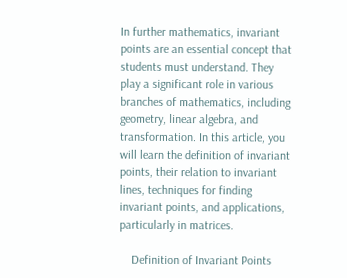In further mathematics, invariant points are an essential concept that students must understand. They play a significant role in various branches of mathematics, including geometry, linear algebra, and transformation. In this article, you will learn the definition of invariant points, their relation to invariant lines, techniques for finding invariant points, and applications, particularly in matrices.

    Definition of Invariant Points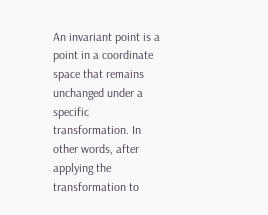An invariant point is a point in a coordinate space that remains unchanged under a specific transformation. In other words, after applying the transformation to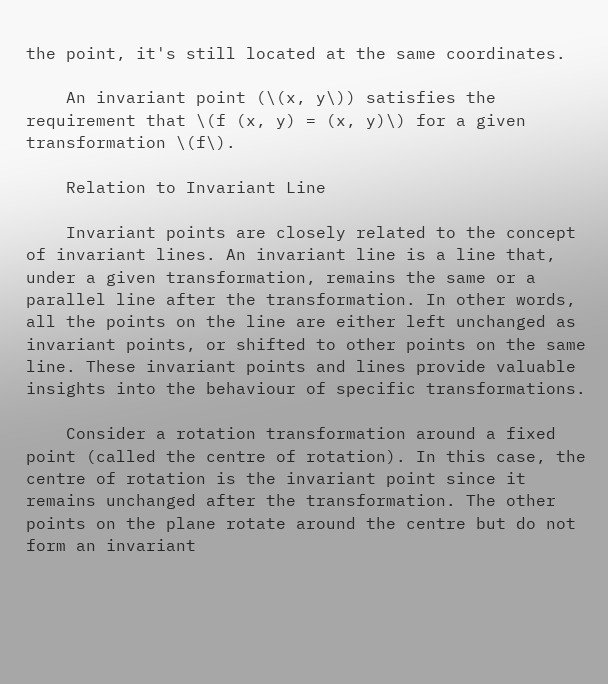the point, it's still located at the same coordinates.

    An invariant point (\(x, y\)) satisfies the requirement that \(f (x, y) = (x, y)\) for a given transformation \(f\).

    Relation to Invariant Line

    Invariant points are closely related to the concept of invariant lines. An invariant line is a line that, under a given transformation, remains the same or a parallel line after the transformation. In other words, all the points on the line are either left unchanged as invariant points, or shifted to other points on the same line. These invariant points and lines provide valuable insights into the behaviour of specific transformations.

    Consider a rotation transformation around a fixed point (called the centre of rotation). In this case, the centre of rotation is the invariant point since it remains unchanged after the transformation. The other points on the plane rotate around the centre but do not form an invariant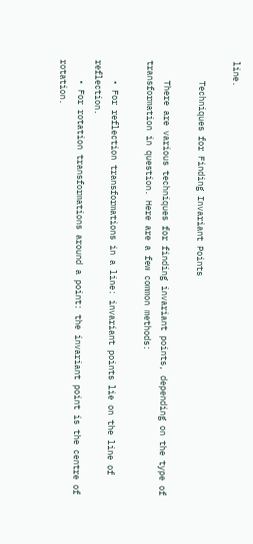line.

    Techniques for Finding Invariant Points

    There are various techniques for finding invariant points, depending on the type of transformation in question. Here are a few common methods:

    • For reflection transformations in a line: invariant points lie on the line of reflection.
    • For rotation transformations around a point: the invariant point is the centre of rotation.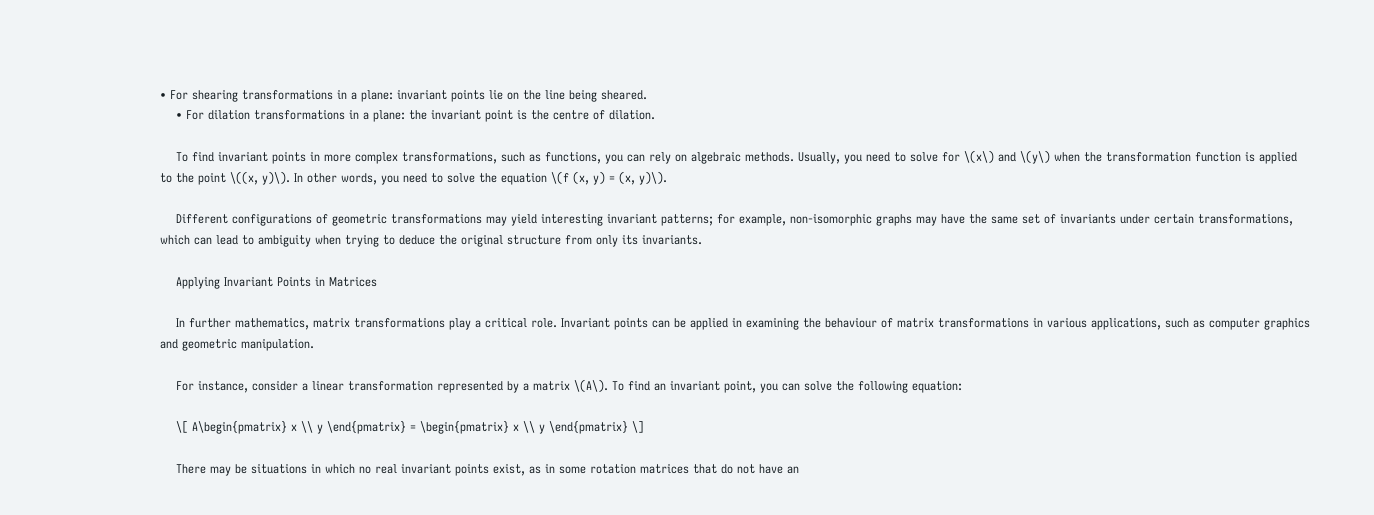• For shearing transformations in a plane: invariant points lie on the line being sheared.
    • For dilation transformations in a plane: the invariant point is the centre of dilation.

    To find invariant points in more complex transformations, such as functions, you can rely on algebraic methods. Usually, you need to solve for \(x\) and \(y\) when the transformation function is applied to the point \((x, y)\). In other words, you need to solve the equation \(f (x, y) = (x, y)\).

    Different configurations of geometric transformations may yield interesting invariant patterns; for example, non-isomorphic graphs may have the same set of invariants under certain transformations, which can lead to ambiguity when trying to deduce the original structure from only its invariants.

    Applying Invariant Points in Matrices

    In further mathematics, matrix transformations play a critical role. Invariant points can be applied in examining the behaviour of matrix transformations in various applications, such as computer graphics and geometric manipulation.

    For instance, consider a linear transformation represented by a matrix \(A\). To find an invariant point, you can solve the following equation:

    \[ A\begin{pmatrix} x \\ y \end{pmatrix} = \begin{pmatrix} x \\ y \end{pmatrix} \]

    There may be situations in which no real invariant points exist, as in some rotation matrices that do not have an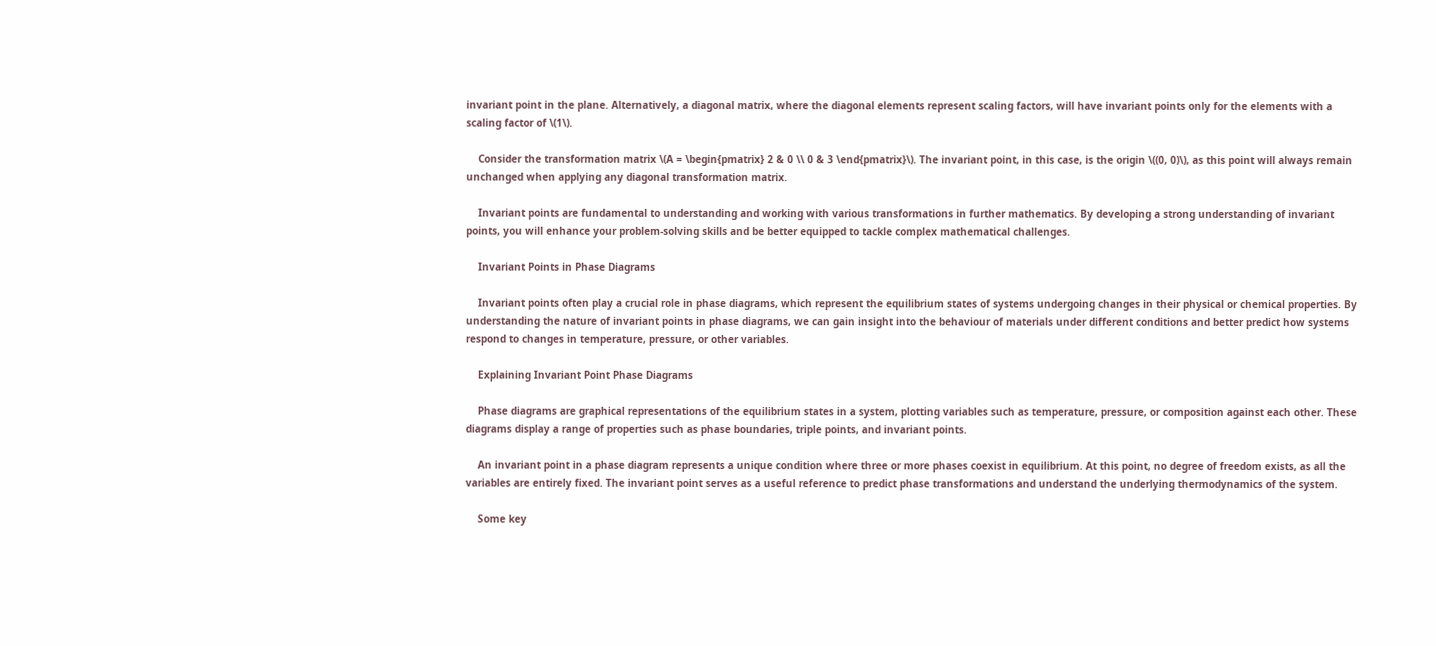invariant point in the plane. Alternatively, a diagonal matrix, where the diagonal elements represent scaling factors, will have invariant points only for the elements with a scaling factor of \(1\).

    Consider the transformation matrix \(A = \begin{pmatrix} 2 & 0 \\ 0 & 3 \end{pmatrix}\). The invariant point, in this case, is the origin \((0, 0)\), as this point will always remain unchanged when applying any diagonal transformation matrix.

    Invariant points are fundamental to understanding and working with various transformations in further mathematics. By developing a strong understanding of invariant points, you will enhance your problem-solving skills and be better equipped to tackle complex mathematical challenges.

    Invariant Points in Phase Diagrams

    Invariant points often play a crucial role in phase diagrams, which represent the equilibrium states of systems undergoing changes in their physical or chemical properties. By understanding the nature of invariant points in phase diagrams, we can gain insight into the behaviour of materials under different conditions and better predict how systems respond to changes in temperature, pressure, or other variables.

    Explaining Invariant Point Phase Diagrams

    Phase diagrams are graphical representations of the equilibrium states in a system, plotting variables such as temperature, pressure, or composition against each other. These diagrams display a range of properties such as phase boundaries, triple points, and invariant points.

    An invariant point in a phase diagram represents a unique condition where three or more phases coexist in equilibrium. At this point, no degree of freedom exists, as all the variables are entirely fixed. The invariant point serves as a useful reference to predict phase transformations and understand the underlying thermodynamics of the system.

    Some key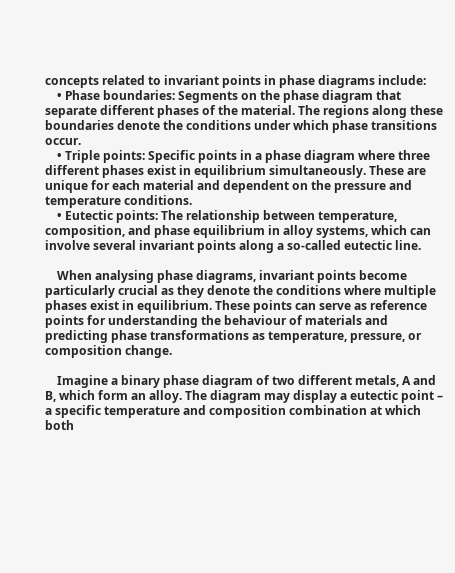concepts related to invariant points in phase diagrams include:
    • Phase boundaries: Segments on the phase diagram that separate different phases of the material. The regions along these boundaries denote the conditions under which phase transitions occur.
    • Triple points: Specific points in a phase diagram where three different phases exist in equilibrium simultaneously. These are unique for each material and dependent on the pressure and temperature conditions.
    • Eutectic points: The relationship between temperature, composition, and phase equilibrium in alloy systems, which can involve several invariant points along a so-called eutectic line.

    When analysing phase diagrams, invariant points become particularly crucial as they denote the conditions where multiple phases exist in equilibrium. These points can serve as reference points for understanding the behaviour of materials and predicting phase transformations as temperature, pressure, or composition change.

    Imagine a binary phase diagram of two different metals, A and B, which form an alloy. The diagram may display a eutectic point – a specific temperature and composition combination at which both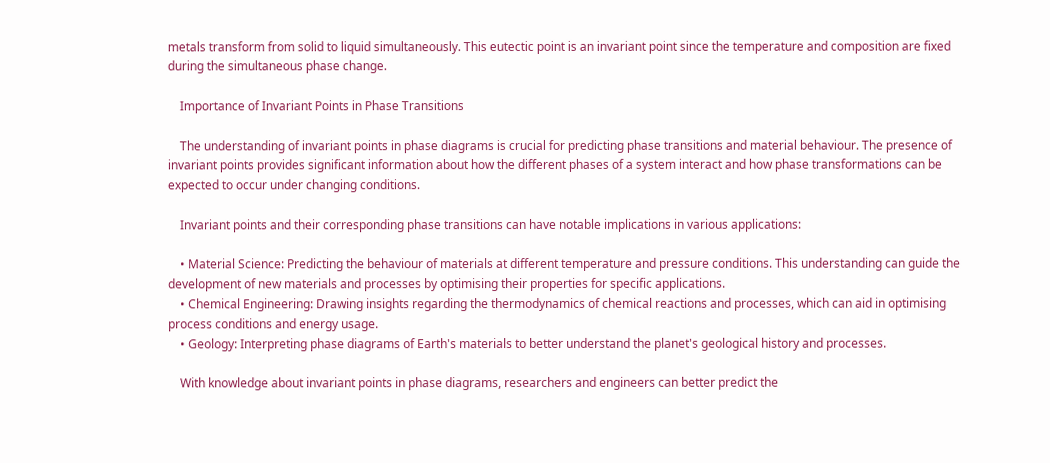metals transform from solid to liquid simultaneously. This eutectic point is an invariant point since the temperature and composition are fixed during the simultaneous phase change.

    Importance of Invariant Points in Phase Transitions

    The understanding of invariant points in phase diagrams is crucial for predicting phase transitions and material behaviour. The presence of invariant points provides significant information about how the different phases of a system interact and how phase transformations can be expected to occur under changing conditions.

    Invariant points and their corresponding phase transitions can have notable implications in various applications:

    • Material Science: Predicting the behaviour of materials at different temperature and pressure conditions. This understanding can guide the development of new materials and processes by optimising their properties for specific applications.
    • Chemical Engineering: Drawing insights regarding the thermodynamics of chemical reactions and processes, which can aid in optimising process conditions and energy usage.
    • Geology: Interpreting phase diagrams of Earth's materials to better understand the planet's geological history and processes.

    With knowledge about invariant points in phase diagrams, researchers and engineers can better predict the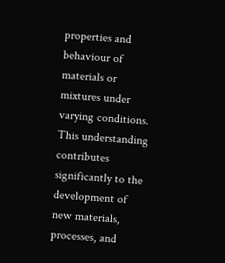properties and behaviour of materials or mixtures under varying conditions. This understanding contributes significantly to the development of new materials, processes, and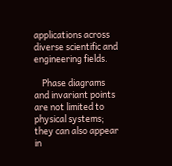applications across diverse scientific and engineering fields.

    Phase diagrams and invariant points are not limited to physical systems; they can also appear in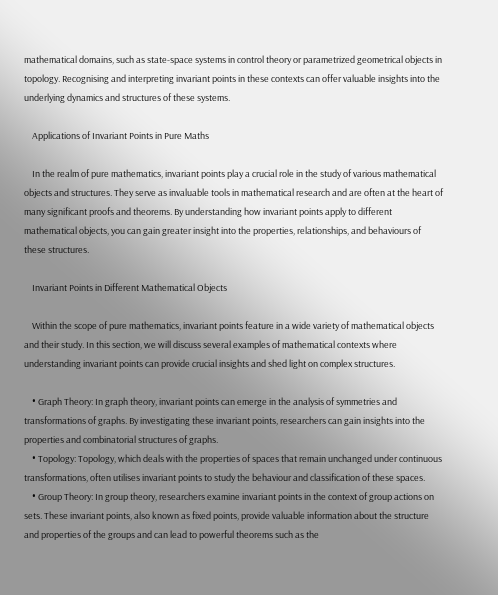mathematical domains, such as state-space systems in control theory or parametrized geometrical objects in topology. Recognising and interpreting invariant points in these contexts can offer valuable insights into the underlying dynamics and structures of these systems.

    Applications of Invariant Points in Pure Maths

    In the realm of pure mathematics, invariant points play a crucial role in the study of various mathematical objects and structures. They serve as invaluable tools in mathematical research and are often at the heart of many significant proofs and theorems. By understanding how invariant points apply to different mathematical objects, you can gain greater insight into the properties, relationships, and behaviours of these structures.

    Invariant Points in Different Mathematical Objects

    Within the scope of pure mathematics, invariant points feature in a wide variety of mathematical objects and their study. In this section, we will discuss several examples of mathematical contexts where understanding invariant points can provide crucial insights and shed light on complex structures.

    • Graph Theory: In graph theory, invariant points can emerge in the analysis of symmetries and transformations of graphs. By investigating these invariant points, researchers can gain insights into the properties and combinatorial structures of graphs.
    • Topology: Topology, which deals with the properties of spaces that remain unchanged under continuous transformations, often utilises invariant points to study the behaviour and classification of these spaces.
    • Group Theory: In group theory, researchers examine invariant points in the context of group actions on sets. These invariant points, also known as fixed points, provide valuable information about the structure and properties of the groups and can lead to powerful theorems such as the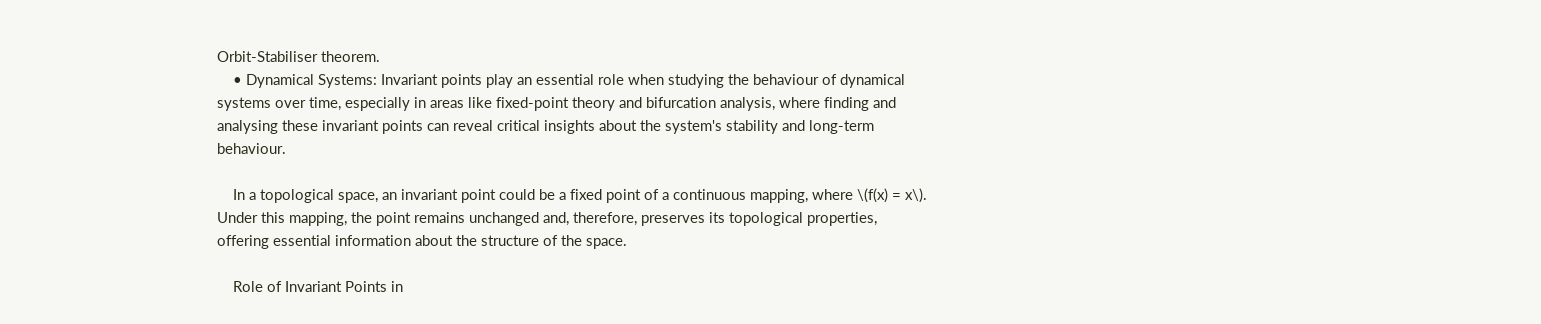Orbit-Stabiliser theorem.
    • Dynamical Systems: Invariant points play an essential role when studying the behaviour of dynamical systems over time, especially in areas like fixed-point theory and bifurcation analysis, where finding and analysing these invariant points can reveal critical insights about the system's stability and long-term behaviour.

    In a topological space, an invariant point could be a fixed point of a continuous mapping, where \(f(x) = x\). Under this mapping, the point remains unchanged and, therefore, preserves its topological properties, offering essential information about the structure of the space.

    Role of Invariant Points in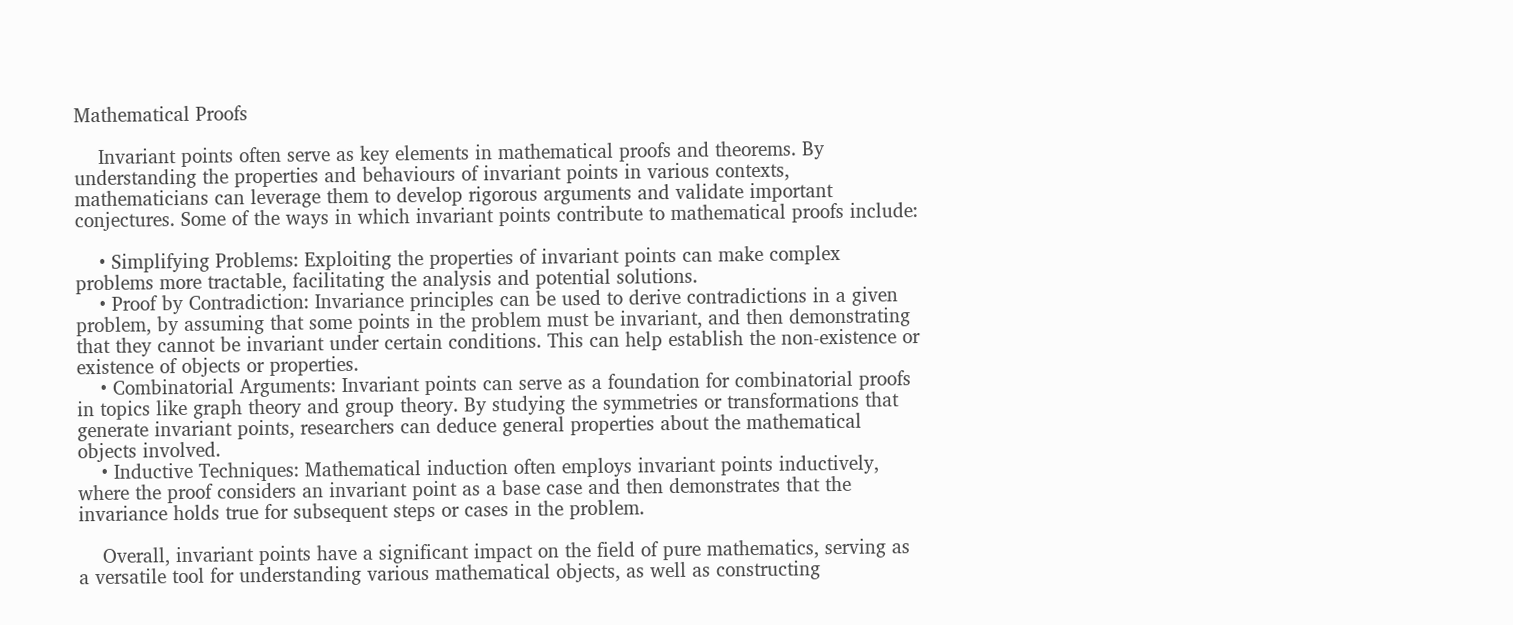Mathematical Proofs

    Invariant points often serve as key elements in mathematical proofs and theorems. By understanding the properties and behaviours of invariant points in various contexts, mathematicians can leverage them to develop rigorous arguments and validate important conjectures. Some of the ways in which invariant points contribute to mathematical proofs include:

    • Simplifying Problems: Exploiting the properties of invariant points can make complex problems more tractable, facilitating the analysis and potential solutions.
    • Proof by Contradiction: Invariance principles can be used to derive contradictions in a given problem, by assuming that some points in the problem must be invariant, and then demonstrating that they cannot be invariant under certain conditions. This can help establish the non-existence or existence of objects or properties.
    • Combinatorial Arguments: Invariant points can serve as a foundation for combinatorial proofs in topics like graph theory and group theory. By studying the symmetries or transformations that generate invariant points, researchers can deduce general properties about the mathematical objects involved.
    • Inductive Techniques: Mathematical induction often employs invariant points inductively, where the proof considers an invariant point as a base case and then demonstrates that the invariance holds true for subsequent steps or cases in the problem.

    Overall, invariant points have a significant impact on the field of pure mathematics, serving as a versatile tool for understanding various mathematical objects, as well as constructing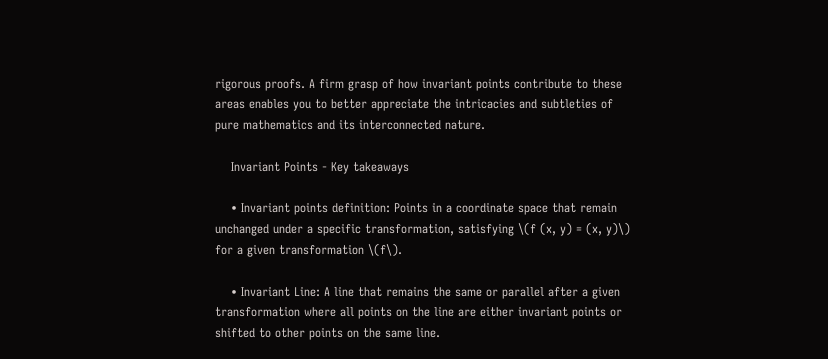rigorous proofs. A firm grasp of how invariant points contribute to these areas enables you to better appreciate the intricacies and subtleties of pure mathematics and its interconnected nature.

    Invariant Points - Key takeaways

    • Invariant points definition: Points in a coordinate space that remain unchanged under a specific transformation, satisfying \(f (x, y) = (x, y)\) for a given transformation \(f\).

    • Invariant Line: A line that remains the same or parallel after a given transformation where all points on the line are either invariant points or shifted to other points on the same line.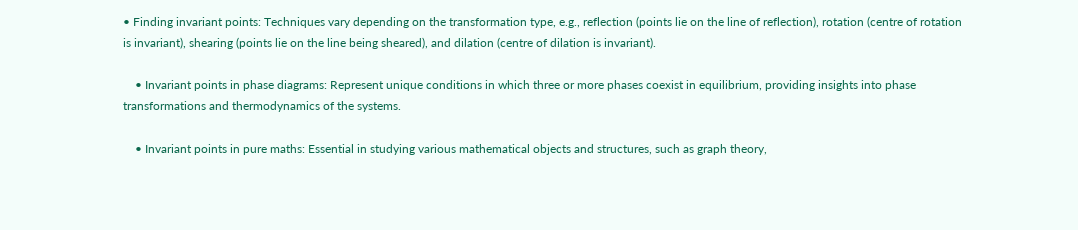• Finding invariant points: Techniques vary depending on the transformation type, e.g., reflection (points lie on the line of reflection), rotation (centre of rotation is invariant), shearing (points lie on the line being sheared), and dilation (centre of dilation is invariant).

    • Invariant points in phase diagrams: Represent unique conditions in which three or more phases coexist in equilibrium, providing insights into phase transformations and thermodynamics of the systems.

    • Invariant points in pure maths: Essential in studying various mathematical objects and structures, such as graph theory,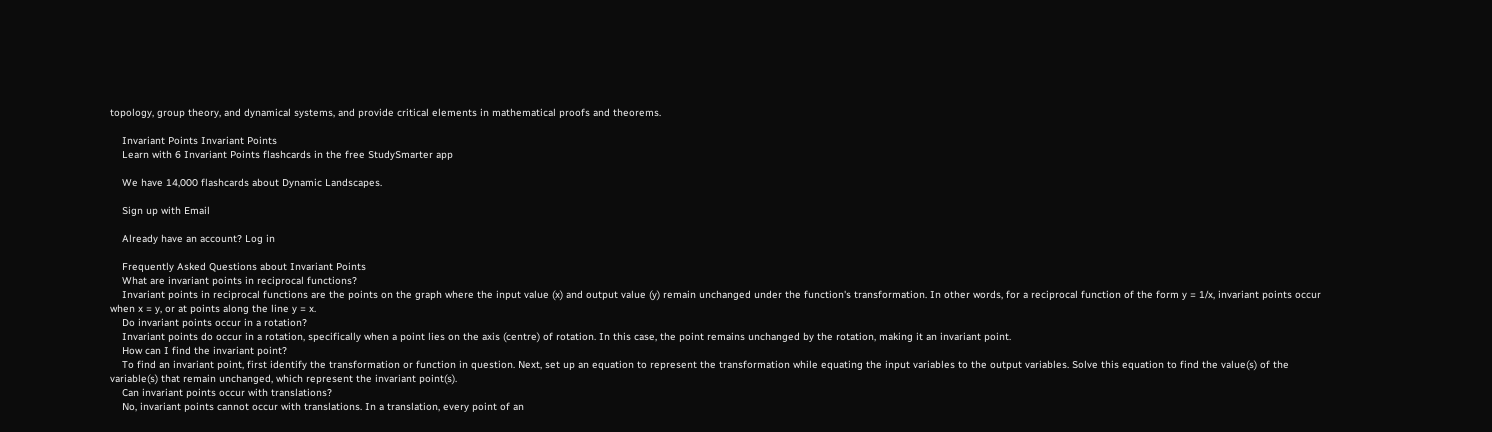topology, group theory, and dynamical systems, and provide critical elements in mathematical proofs and theorems.

    Invariant Points Invariant Points
    Learn with 6 Invariant Points flashcards in the free StudySmarter app

    We have 14,000 flashcards about Dynamic Landscapes.

    Sign up with Email

    Already have an account? Log in

    Frequently Asked Questions about Invariant Points
    What are invariant points in reciprocal functions?
    Invariant points in reciprocal functions are the points on the graph where the input value (x) and output value (y) remain unchanged under the function's transformation. In other words, for a reciprocal function of the form y = 1/x, invariant points occur when x = y, or at points along the line y = x.
    Do invariant points occur in a rotation?
    Invariant points do occur in a rotation, specifically when a point lies on the axis (centre) of rotation. In this case, the point remains unchanged by the rotation, making it an invariant point.
    How can I find the invariant point?
    To find an invariant point, first identify the transformation or function in question. Next, set up an equation to represent the transformation while equating the input variables to the output variables. Solve this equation to find the value(s) of the variable(s) that remain unchanged, which represent the invariant point(s).
    Can invariant points occur with translations?
    No, invariant points cannot occur with translations. In a translation, every point of an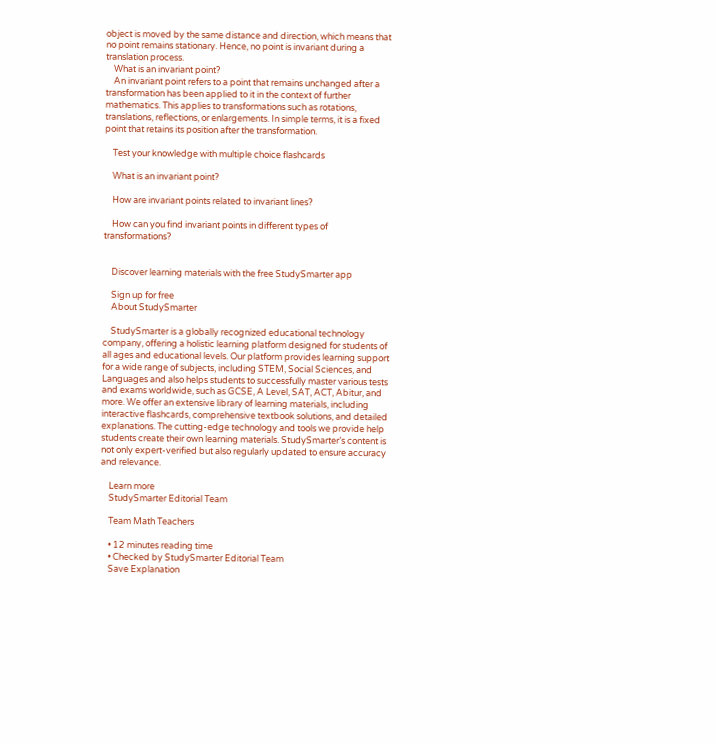object is moved by the same distance and direction, which means that no point remains stationary. Hence, no point is invariant during a translation process.
    What is an invariant point?
    An invariant point refers to a point that remains unchanged after a transformation has been applied to it in the context of further mathematics. This applies to transformations such as rotations, translations, reflections, or enlargements. In simple terms, it is a fixed point that retains its position after the transformation.

    Test your knowledge with multiple choice flashcards

    What is an invariant point?

    How are invariant points related to invariant lines?

    How can you find invariant points in different types of transformations?


    Discover learning materials with the free StudySmarter app

    Sign up for free
    About StudySmarter

    StudySmarter is a globally recognized educational technology company, offering a holistic learning platform designed for students of all ages and educational levels. Our platform provides learning support for a wide range of subjects, including STEM, Social Sciences, and Languages and also helps students to successfully master various tests and exams worldwide, such as GCSE, A Level, SAT, ACT, Abitur, and more. We offer an extensive library of learning materials, including interactive flashcards, comprehensive textbook solutions, and detailed explanations. The cutting-edge technology and tools we provide help students create their own learning materials. StudySmarter’s content is not only expert-verified but also regularly updated to ensure accuracy and relevance.

    Learn more
    StudySmarter Editorial Team

    Team Math Teachers

    • 12 minutes reading time
    • Checked by StudySmarter Editorial Team
    Save Explanation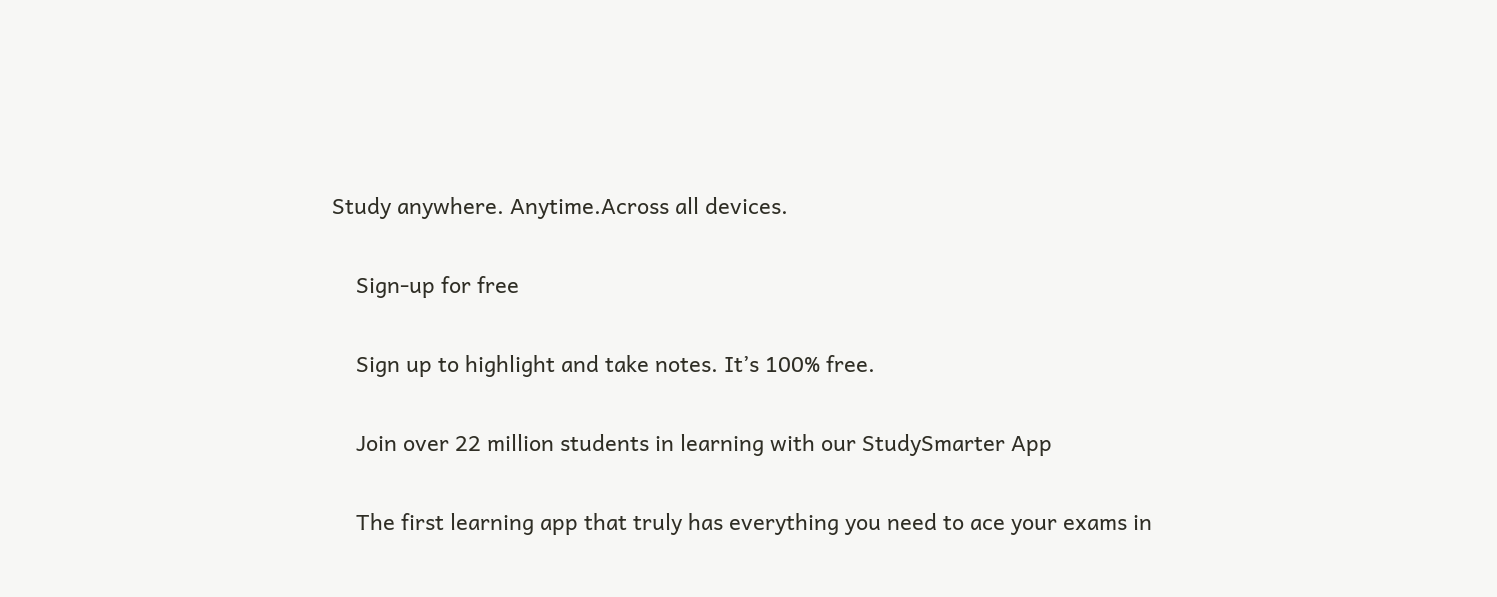Study anywhere. Anytime.Across all devices.

    Sign-up for free

    Sign up to highlight and take notes. It’s 100% free.

    Join over 22 million students in learning with our StudySmarter App

    The first learning app that truly has everything you need to ace your exams in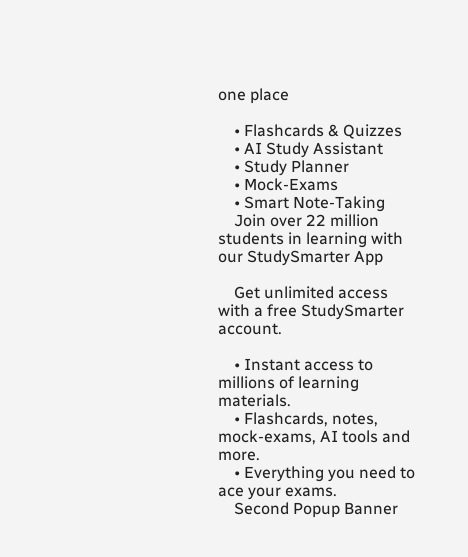one place

    • Flashcards & Quizzes
    • AI Study Assistant
    • Study Planner
    • Mock-Exams
    • Smart Note-Taking
    Join over 22 million students in learning with our StudySmarter App

    Get unlimited access with a free StudySmarter account.

    • Instant access to millions of learning materials.
    • Flashcards, notes, mock-exams, AI tools and more.
    • Everything you need to ace your exams.
    Second Popup Banner